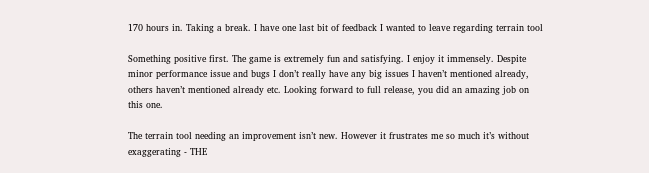170 hours in. Taking a break. I have one last bit of feedback I wanted to leave regarding terrain tool

Something positive first. The game is extremely fun and satisfying. I enjoy it immensely. Despite minor performance issue and bugs I don’t really have any big issues I haven’t mentioned already, others haven’t mentioned already etc. Looking forward to full release, you did an amazing job on this one.

The terrain tool needing an improvement isn’t new. However it frustrates me so much it’s without exaggerating - THE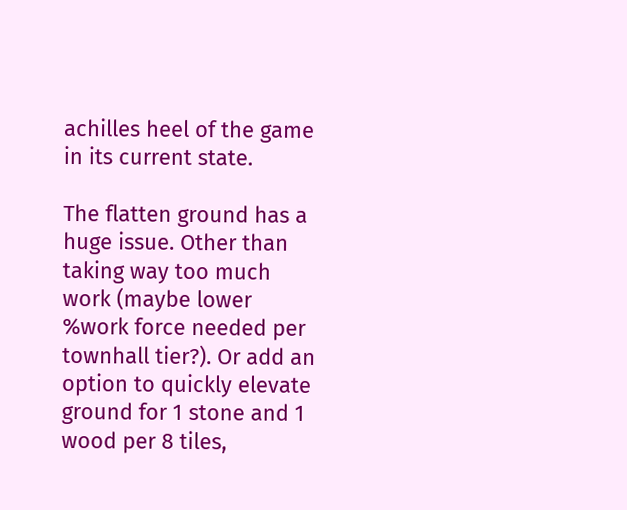achilles heel of the game in its current state.

The flatten ground has a huge issue. Other than taking way too much work (maybe lower %work force needed per townhall tier?). Or add an option to quickly elevate ground for 1 stone and 1 wood per 8 tiles,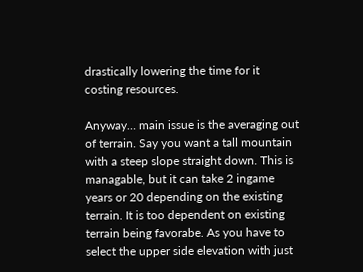drastically lowering the time for it costing resources.

Anyway… main issue is the averaging out of terrain. Say you want a tall mountain with a steep slope straight down. This is managable, but it can take 2 ingame years or 20 depending on the existing terrain. It is too dependent on existing terrain being favorabe. As you have to select the upper side elevation with just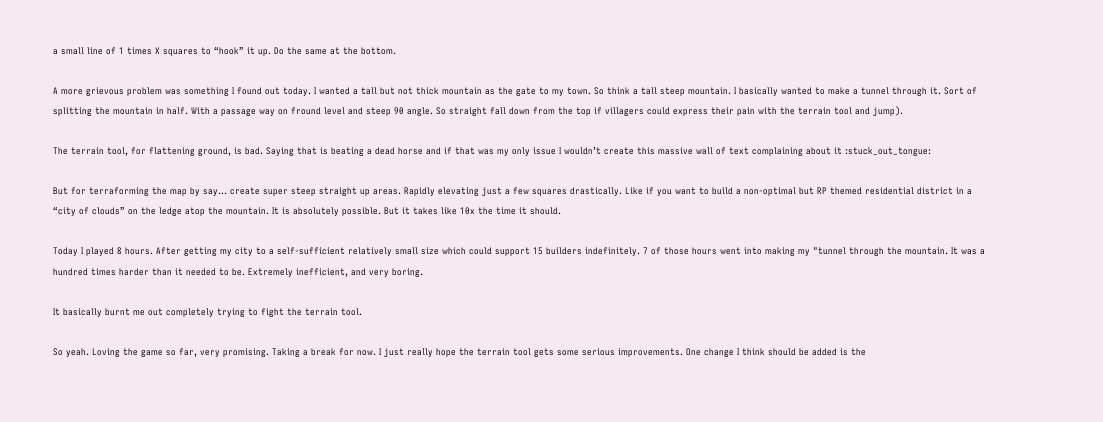a small line of 1 times X squares to “hook” it up. Do the same at the bottom.

A more grievous problem was something I found out today. I wanted a tall but not thick mountain as the gate to my town. So think a tall steep mountain. I basically wanted to make a tunnel through it. Sort of splitting the mountain in half. With a passage way on fround level and steep 90 angle. So straight fall down from the top if villagers could express their pain with the terrain tool and jump).

The terrain tool, for flattening ground, is bad. Saying that is beating a dead horse and if that was my only issue I wouldn’t create this massive wall of text complaining about it :stuck_out_tongue:

But for terraforming the map by say… create super steep straight up areas. Rapidly elevating just a few squares drastically. Like if you want to build a non-optimal but RP themed residential district in a “city of clouds” on the ledge atop the mountain. It is absolutely possible. But it takes like 10x the time it should.

Today I played 8 hours. After getting my city to a self-sufficient relatively small size which could support 15 builders indefinitely. 7 of those hours went into making my "tunnel through the mountain. It was a hundred times harder than it needed to be. Extremely inefficient, and very boring.

It basically burnt me out completely trying to fight the terrain tool.

So yeah. Loving the game so far, very promising. Taking a break for now. I just really hope the terrain tool gets some serious improvements. One change I think should be added is the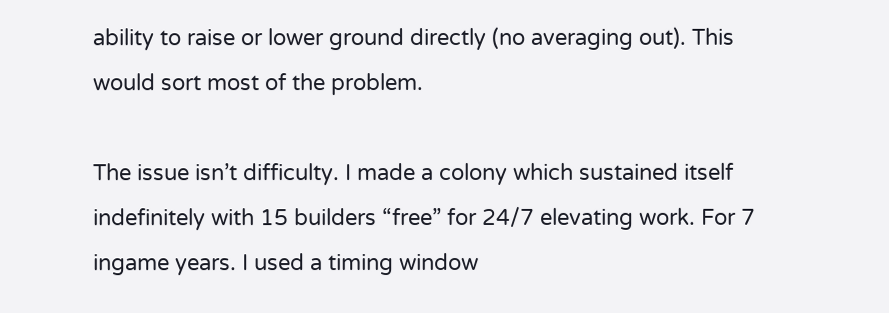ability to raise or lower ground directly (no averaging out). This would sort most of the problem.

The issue isn’t difficulty. I made a colony which sustained itself indefinitely with 15 builders “free” for 24/7 elevating work. For 7 ingame years. I used a timing window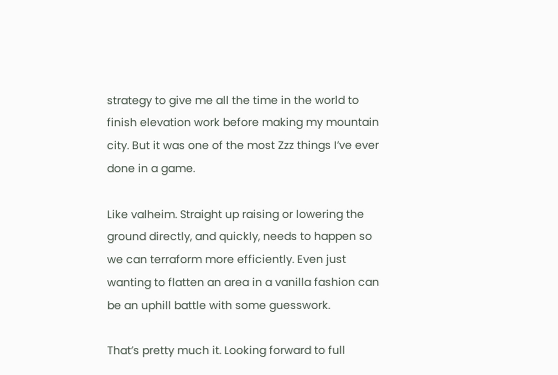strategy to give me all the time in the world to finish elevation work before making my mountain city. But it was one of the most Zzz things I’ve ever done in a game.

Like valheim. Straight up raising or lowering the ground directly, and quickly, needs to happen so we can terraform more efficiently. Even just wanting to flatten an area in a vanilla fashion can be an uphill battle with some guesswork.

That’s pretty much it. Looking forward to full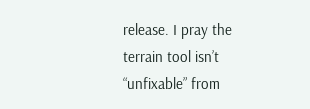release. I pray the terrain tool isn’t “unfixable” from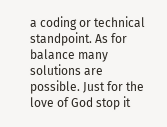a coding or technical standpoint. As for balance many solutions are possible. Just for the love of God stop it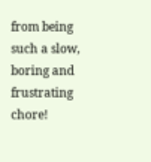from being such a slow, boring and frustrating chore!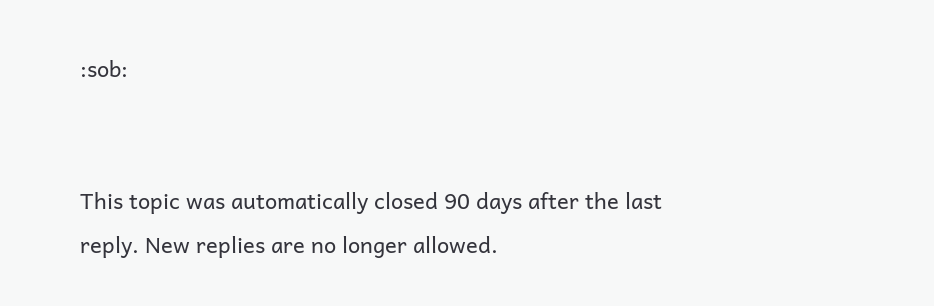:sob:


This topic was automatically closed 90 days after the last reply. New replies are no longer allowed.